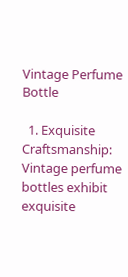Vintage Perfume Bottle

  1. Exquisite Craftsmanship: Vintage perfume bottles exhibit exquisite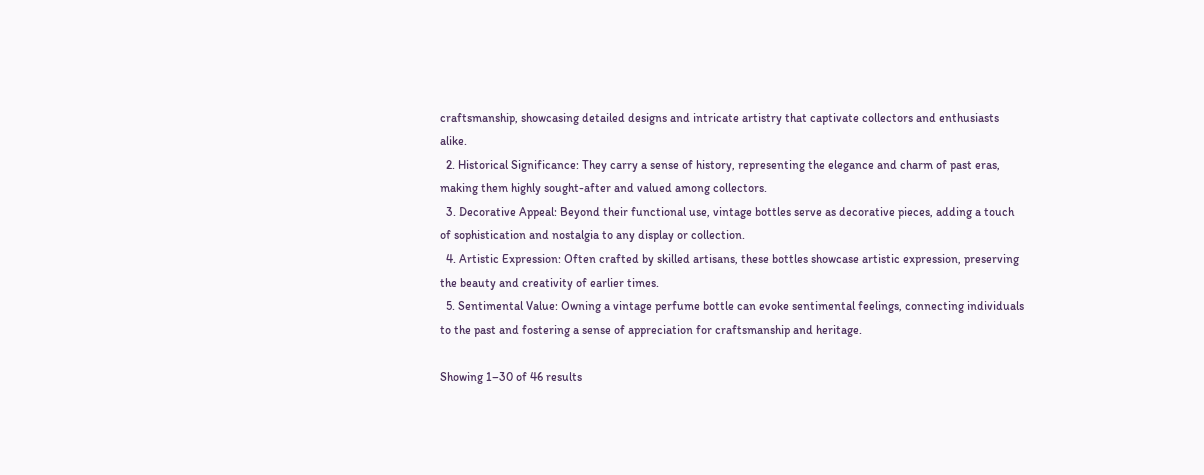craftsmanship, showcasing detailed designs and intricate artistry that captivate collectors and enthusiasts alike.
  2. Historical Significance: They carry a sense of history, representing the elegance and charm of past eras, making them highly sought-after and valued among collectors.
  3. Decorative Appeal: Beyond their functional use, vintage bottles serve as decorative pieces, adding a touch of sophistication and nostalgia to any display or collection.
  4. Artistic Expression: Often crafted by skilled artisans, these bottles showcase artistic expression, preserving the beauty and creativity of earlier times.
  5. Sentimental Value: Owning a vintage perfume bottle can evoke sentimental feelings, connecting individuals to the past and fostering a sense of appreciation for craftsmanship and heritage.

Showing 1–30 of 46 results